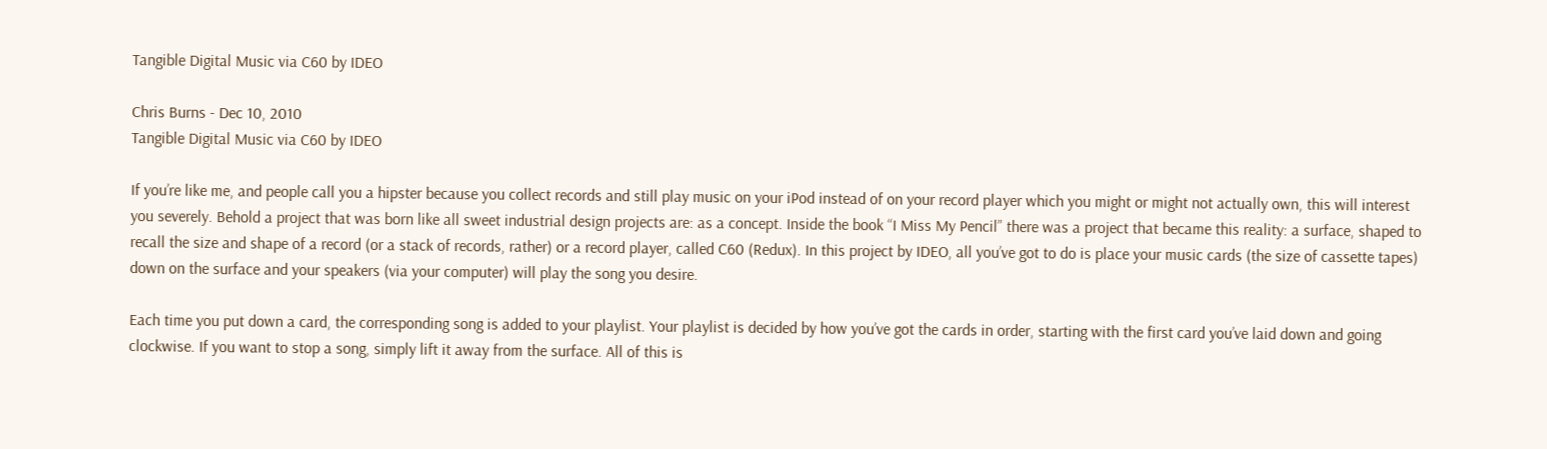Tangible Digital Music via C60 by IDEO

Chris Burns - Dec 10, 2010
Tangible Digital Music via C60 by IDEO

If you’re like me, and people call you a hipster because you collect records and still play music on your iPod instead of on your record player which you might or might not actually own, this will interest you severely. Behold a project that was born like all sweet industrial design projects are: as a concept. Inside the book “I Miss My Pencil” there was a project that became this reality: a surface, shaped to recall the size and shape of a record (or a stack of records, rather) or a record player, called C60 (Redux). In this project by IDEO, all you’ve got to do is place your music cards (the size of cassette tapes) down on the surface and your speakers (via your computer) will play the song you desire.

Each time you put down a card, the corresponding song is added to your playlist. Your playlist is decided by how you’ve got the cards in order, starting with the first card you’ve laid down and going clockwise. If you want to stop a song, simply lift it away from the surface. All of this is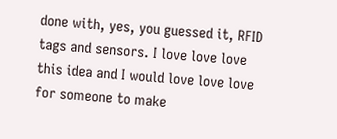done with, yes, you guessed it, RFID tags and sensors. I love love love this idea and I would love love love for someone to make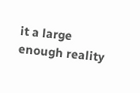it a large enough reality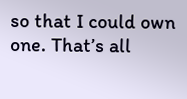so that I could own one. That’s all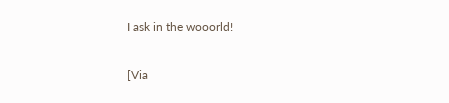I ask in the wooorld!

[Via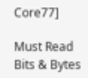Core77]

Must Read Bits & Bytes